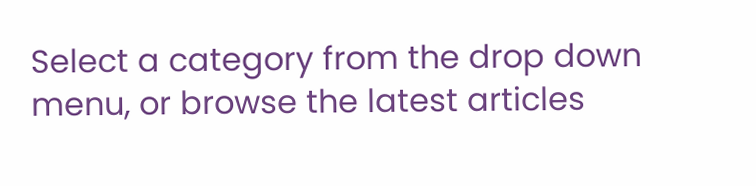Select a category from the drop down menu, or browse the latest articles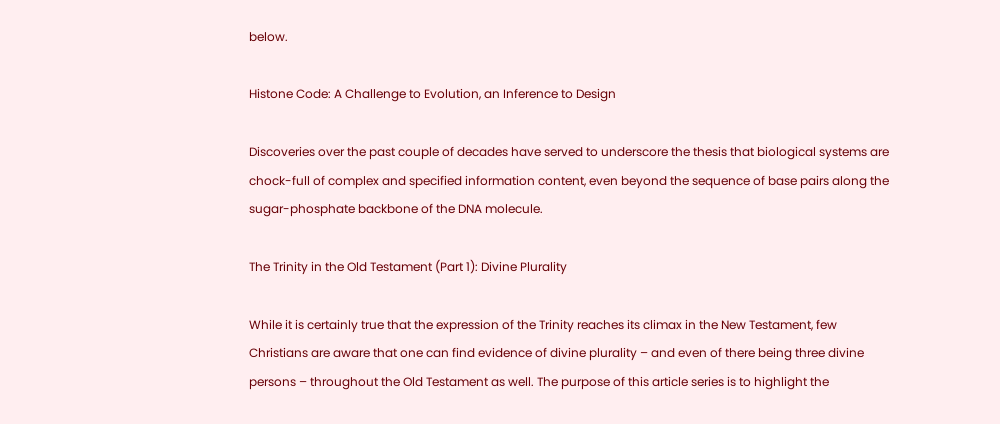below.

Histone Code: A Challenge to Evolution, an Inference to Design

Discoveries over the past couple of decades have served to underscore the thesis that biological systems are chock-full of complex and specified information content, even beyond the sequence of base pairs along the sugar-phosphate backbone of the DNA molecule.

The Trinity in the Old Testament (Part 1): Divine Plurality

While it is certainly true that the expression of the Trinity reaches its climax in the New Testament, few Christians are aware that one can find evidence of divine plurality – and even of there being three divine persons – throughout the Old Testament as well. The purpose of this article series is to highlight the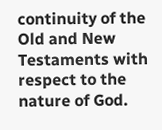continuity of the Old and New Testaments with respect to the nature of God.